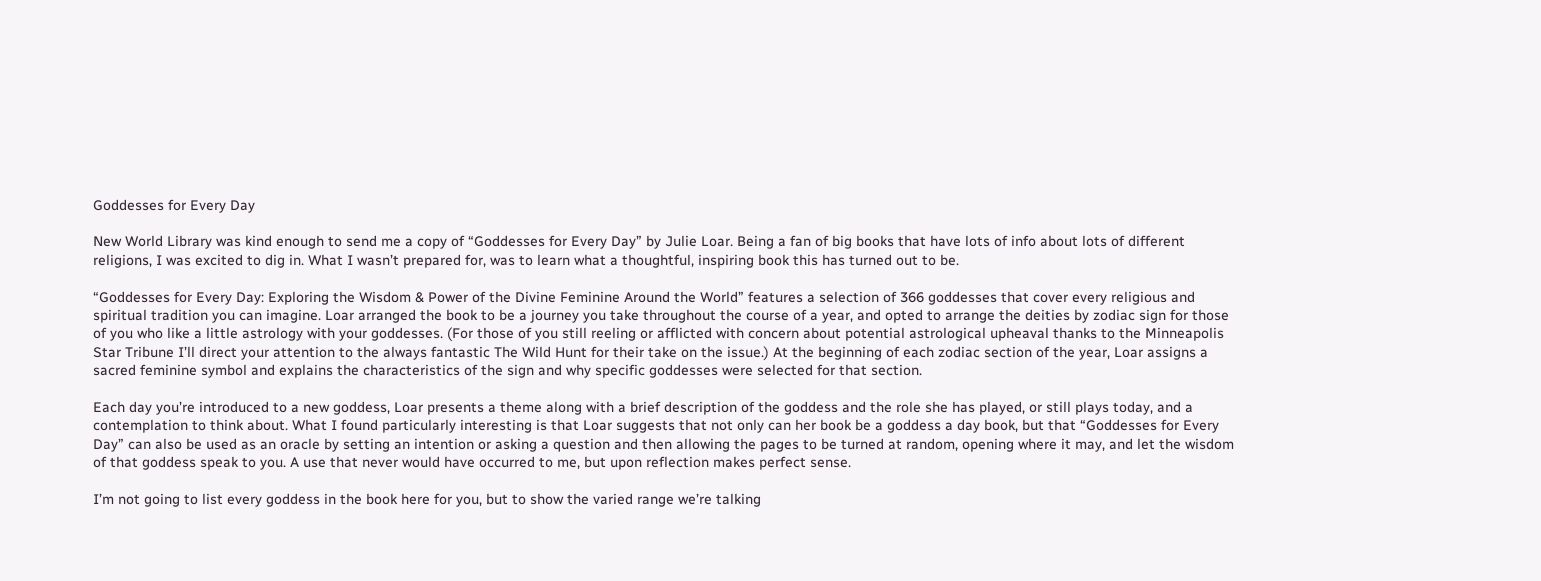Goddesses for Every Day

New World Library was kind enough to send me a copy of “Goddesses for Every Day” by Julie Loar. Being a fan of big books that have lots of info about lots of different religions, I was excited to dig in. What I wasn’t prepared for, was to learn what a thoughtful, inspiring book this has turned out to be.

“Goddesses for Every Day: Exploring the Wisdom & Power of the Divine Feminine Around the World” features a selection of 366 goddesses that cover every religious and spiritual tradition you can imagine. Loar arranged the book to be a journey you take throughout the course of a year, and opted to arrange the deities by zodiac sign for those of you who like a little astrology with your goddesses. (For those of you still reeling or afflicted with concern about potential astrological upheaval thanks to the Minneapolis Star Tribune I’ll direct your attention to the always fantastic The Wild Hunt for their take on the issue.) At the beginning of each zodiac section of the year, Loar assigns a sacred feminine symbol and explains the characteristics of the sign and why specific goddesses were selected for that section.

Each day you’re introduced to a new goddess, Loar presents a theme along with a brief description of the goddess and the role she has played, or still plays today, and a contemplation to think about. What I found particularly interesting is that Loar suggests that not only can her book be a goddess a day book, but that “Goddesses for Every Day” can also be used as an oracle by setting an intention or asking a question and then allowing the pages to be turned at random, opening where it may, and let the wisdom of that goddess speak to you. A use that never would have occurred to me, but upon reflection makes perfect sense.

I’m not going to list every goddess in the book here for you, but to show the varied range we’re talking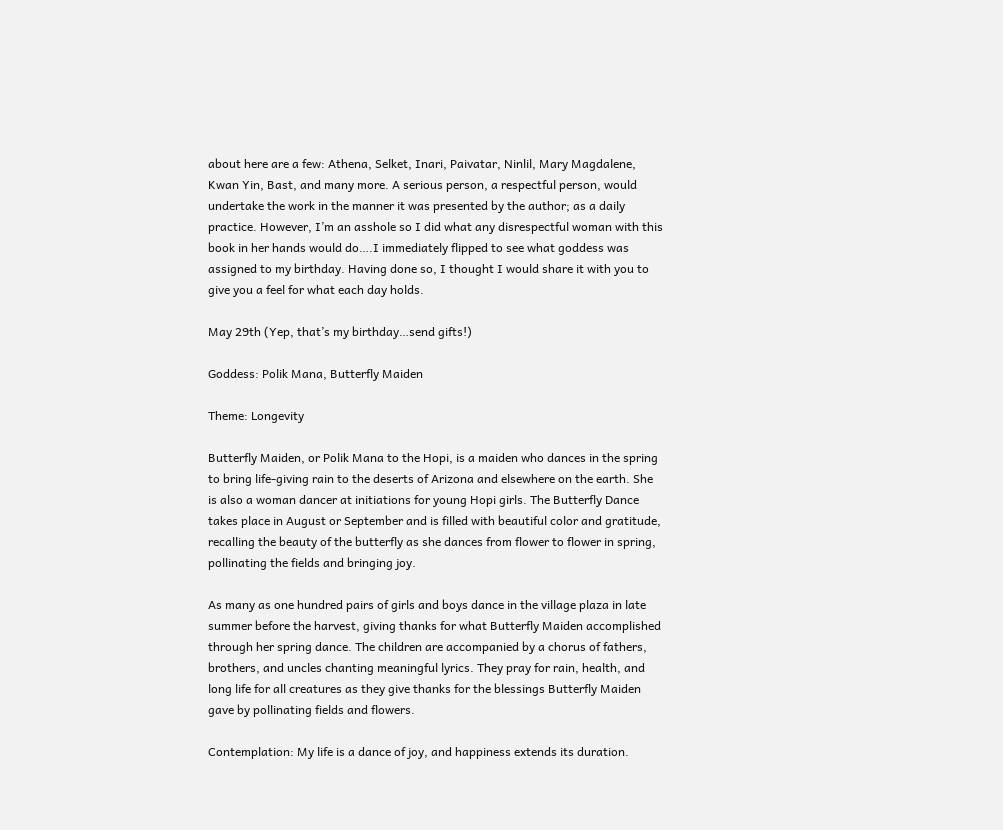about here are a few: Athena, Selket, Inari, Paivatar, Ninlil, Mary Magdalene, Kwan Yin, Bast, and many more. A serious person, a respectful person, would undertake the work in the manner it was presented by the author; as a daily practice. However, I’m an asshole so I did what any disrespectful woman with this book in her hands would do….I immediately flipped to see what goddess was assigned to my birthday. Having done so, I thought I would share it with you to give you a feel for what each day holds.

May 29th (Yep, that’s my birthday…send gifts!)

Goddess: Polik Mana, Butterfly Maiden

Theme: Longevity

Butterfly Maiden, or Polik Mana to the Hopi, is a maiden who dances in the spring to bring life-giving rain to the deserts of Arizona and elsewhere on the earth. She is also a woman dancer at initiations for young Hopi girls. The Butterfly Dance takes place in August or September and is filled with beautiful color and gratitude, recalling the beauty of the butterfly as she dances from flower to flower in spring, pollinating the fields and bringing joy.

As many as one hundred pairs of girls and boys dance in the village plaza in late summer before the harvest, giving thanks for what Butterfly Maiden accomplished through her spring dance. The children are accompanied by a chorus of fathers, brothers, and uncles chanting meaningful lyrics. They pray for rain, health, and long life for all creatures as they give thanks for the blessings Butterfly Maiden gave by pollinating fields and flowers.

Contemplation: My life is a dance of joy, and happiness extends its duration.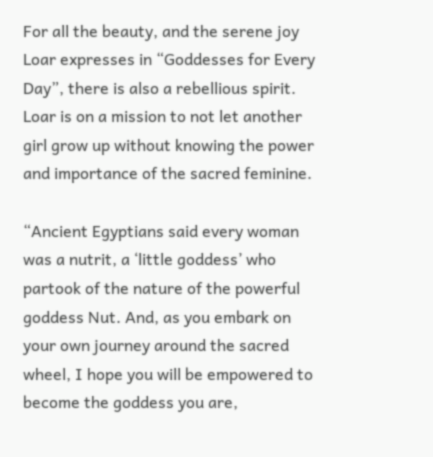For all the beauty, and the serene joy Loar expresses in “Goddesses for Every Day”, there is also a rebellious spirit. Loar is on a mission to not let another girl grow up without knowing the power and importance of the sacred feminine.

“Ancient Egyptians said every woman was a nutrit, a ‘little goddess’ who partook of the nature of the powerful goddess Nut. And, as you embark on your own journey around the sacred wheel, I hope you will be empowered to become the goddess you are,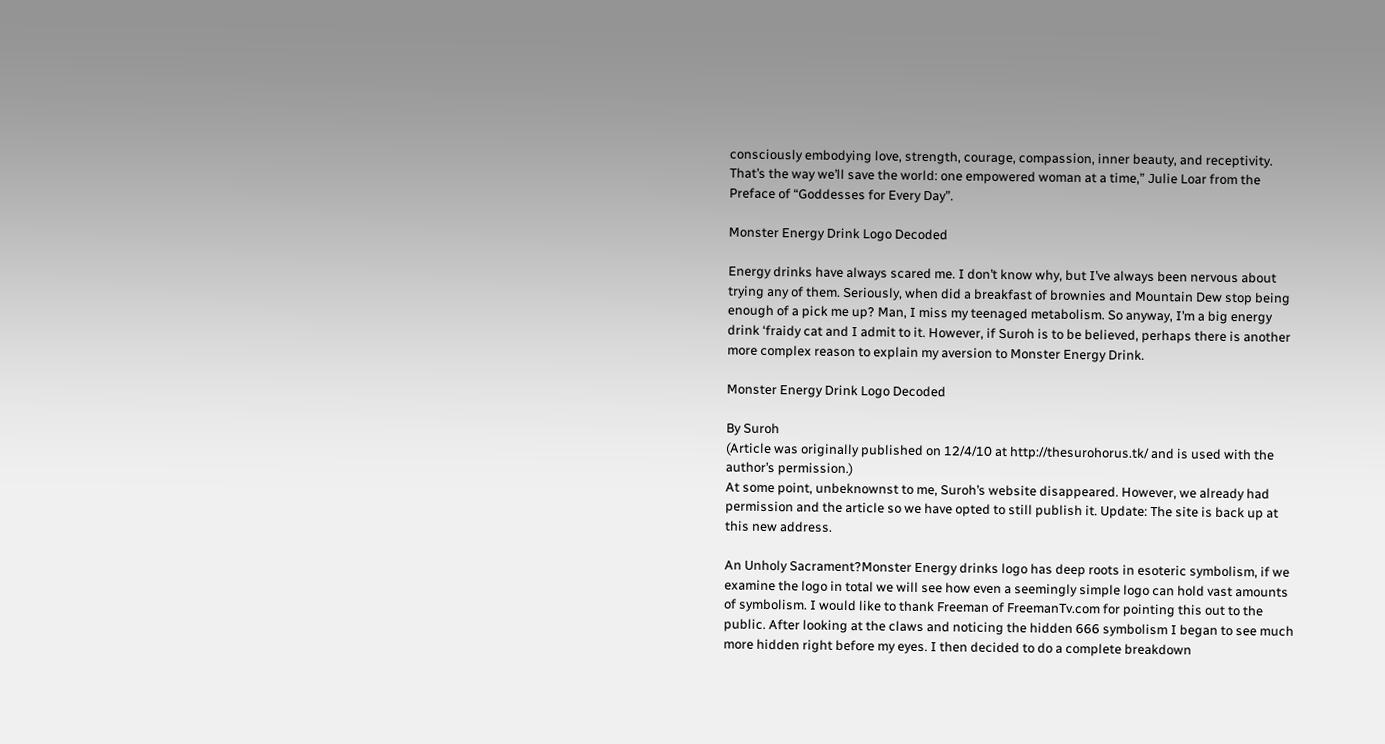consciously embodying love, strength, courage, compassion, inner beauty, and receptivity. That’s the way we’ll save the world: one empowered woman at a time,” Julie Loar from the Preface of “Goddesses for Every Day”.

Monster Energy Drink Logo Decoded

Energy drinks have always scared me. I don’t know why, but I’ve always been nervous about trying any of them. Seriously, when did a breakfast of brownies and Mountain Dew stop being enough of a pick me up? Man, I miss my teenaged metabolism. So anyway, I’m a big energy drink ‘fraidy cat and I admit to it. However, if Suroh is to be believed, perhaps there is another more complex reason to explain my aversion to Monster Energy Drink.

Monster Energy Drink Logo Decoded

By Suroh
(Article was originally published on 12/4/10 at http://thesurohorus.tk/ and is used with the author’s permission.)
At some point, unbeknownst to me, Suroh’s website disappeared. However, we already had permission and the article so we have opted to still publish it. Update: The site is back up at this new address.

An Unholy Sacrament?Monster Energy drinks logo has deep roots in esoteric symbolism, if we examine the logo in total we will see how even a seemingly simple logo can hold vast amounts of symbolism. I would like to thank Freeman of FreemanTv.com for pointing this out to the public. After looking at the claws and noticing the hidden 666 symbolism I began to see much more hidden right before my eyes. I then decided to do a complete breakdown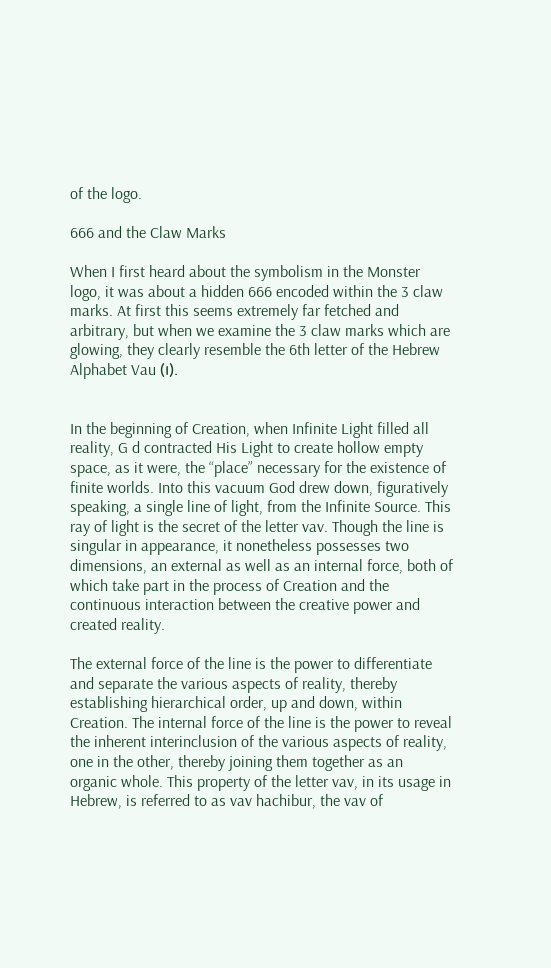of the logo.

666 and the Claw Marks

When I first heard about the symbolism in the Monster logo, it was about a hidden 666 encoded within the 3 claw marks. At first this seems extremely far fetched and arbitrary, but when we examine the 3 claw marks which are glowing, they clearly resemble the 6th letter of the Hebrew Alphabet Vau (ו).


In the beginning of Creation, when Infinite Light filled all reality, G d contracted His Light to create hollow empty space, as it were, the “place” necessary for the existence of finite worlds. Into this vacuum God drew down, figuratively speaking, a single line of light, from the Infinite Source. This ray of light is the secret of the letter vav. Though the line is singular in appearance, it nonetheless possesses two dimensions, an external as well as an internal force, both of which take part in the process of Creation and the continuous interaction between the creative power and created reality.

The external force of the line is the power to differentiate and separate the various aspects of reality, thereby establishing hierarchical order, up and down, within Creation. The internal force of the line is the power to reveal the inherent interinclusion of the various aspects of reality, one in the other, thereby joining them together as an organic whole. This property of the letter vav, in its usage in Hebrew, is referred to as vav hachibur, the vav of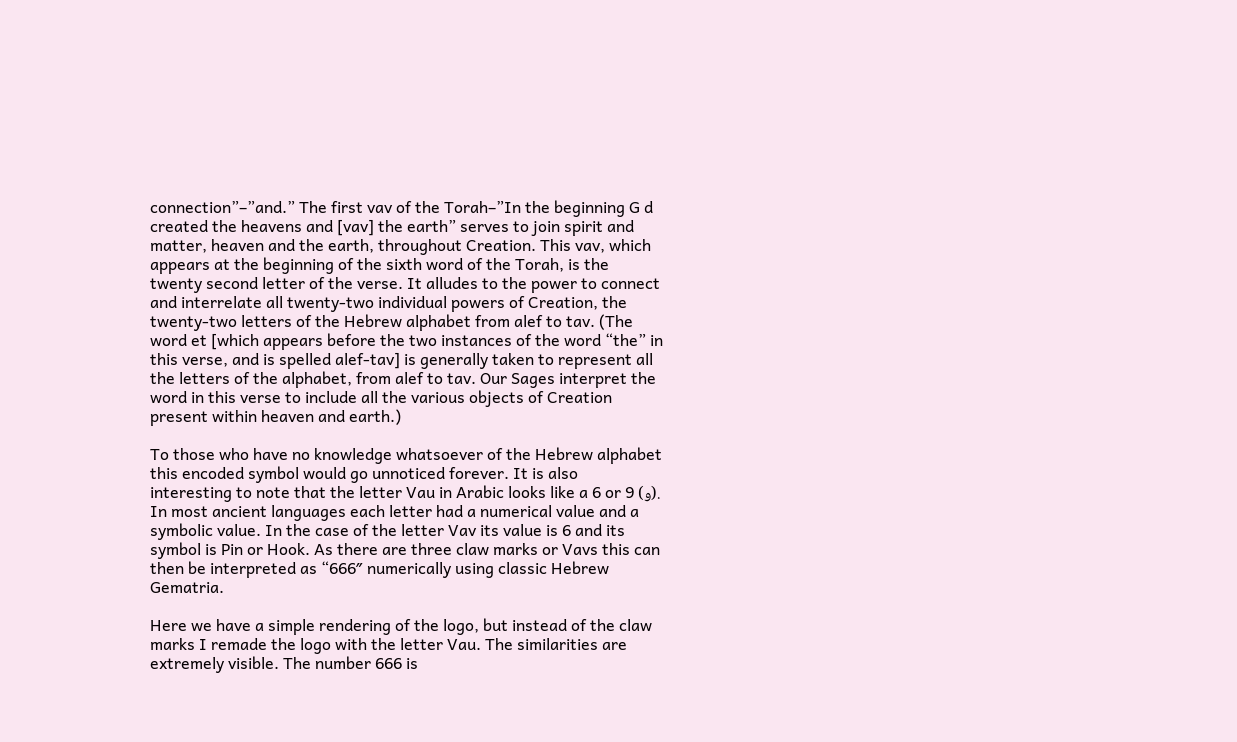connection”–”and.” The first vav of the Torah–”In the beginning G d created the heavens and [vav] the earth” serves to join spirit and matter, heaven and the earth, throughout Creation. This vav, which appears at the beginning of the sixth word of the Torah, is the twenty second letter of the verse. It alludes to the power to connect and interrelate all twenty-two individual powers of Creation, the twenty-two letters of the Hebrew alphabet from alef to tav. (The word et [which appears before the two instances of the word “the” in this verse, and is spelled alef-tav] is generally taken to represent all the letters of the alphabet, from alef to tav. Our Sages interpret the word in this verse to include all the various objects of Creation present within heaven and earth.)

To those who have no knowledge whatsoever of the Hebrew alphabet this encoded symbol would go unnoticed forever. It is also interesting to note that the letter Vau in Arabic looks like a 6 or 9 (و). In most ancient languages each letter had a numerical value and a symbolic value. In the case of the letter Vav its value is 6 and its symbol is Pin or Hook. As there are three claw marks or Vavs this can then be interpreted as “666″ numerically using classic Hebrew Gematria.

Here we have a simple rendering of the logo, but instead of the claw marks I remade the logo with the letter Vau. The similarities are extremely visible. The number 666 is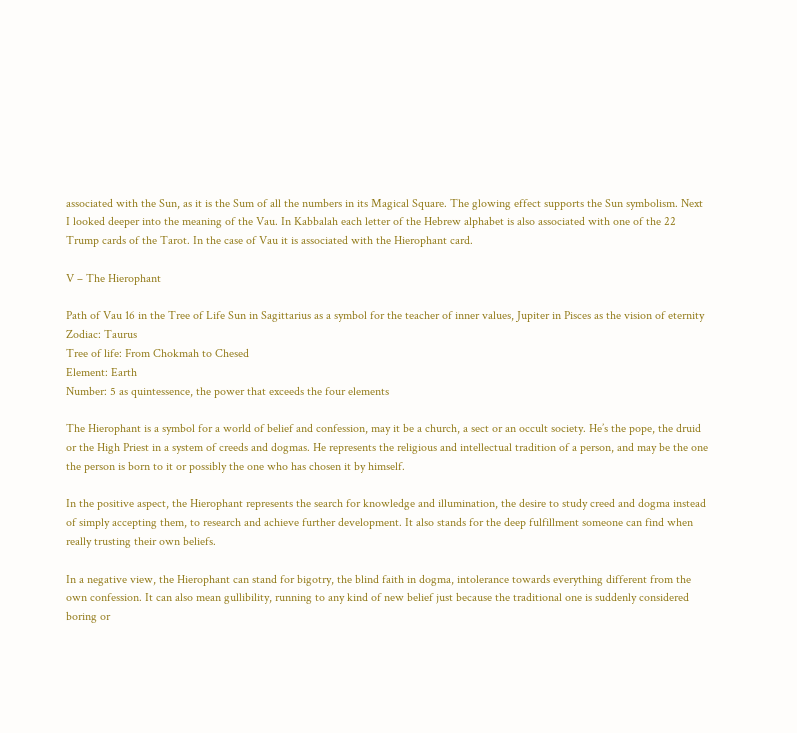associated with the Sun, as it is the Sum of all the numbers in its Magical Square. The glowing effect supports the Sun symbolism. Next I looked deeper into the meaning of the Vau. In Kabbalah each letter of the Hebrew alphabet is also associated with one of the 22 Trump cards of the Tarot. In the case of Vau it is associated with the Hierophant card.

V – The Hierophant

Path of Vau 16 in the Tree of Life Sun in Sagittarius as a symbol for the teacher of inner values, Jupiter in Pisces as the vision of eternity
Zodiac: Taurus
Tree of life: From Chokmah to Chesed
Element: Earth
Number: 5 as quintessence, the power that exceeds the four elements

The Hierophant is a symbol for a world of belief and confession, may it be a church, a sect or an occult society. He’s the pope, the druid or the High Priest in a system of creeds and dogmas. He represents the religious and intellectual tradition of a person, and may be the one the person is born to it or possibly the one who has chosen it by himself.

In the positive aspect, the Hierophant represents the search for knowledge and illumination, the desire to study creed and dogma instead of simply accepting them, to research and achieve further development. It also stands for the deep fulfillment someone can find when really trusting their own beliefs.

In a negative view, the Hierophant can stand for bigotry, the blind faith in dogma, intolerance towards everything different from the own confession. It can also mean gullibility, running to any kind of new belief just because the traditional one is suddenly considered boring or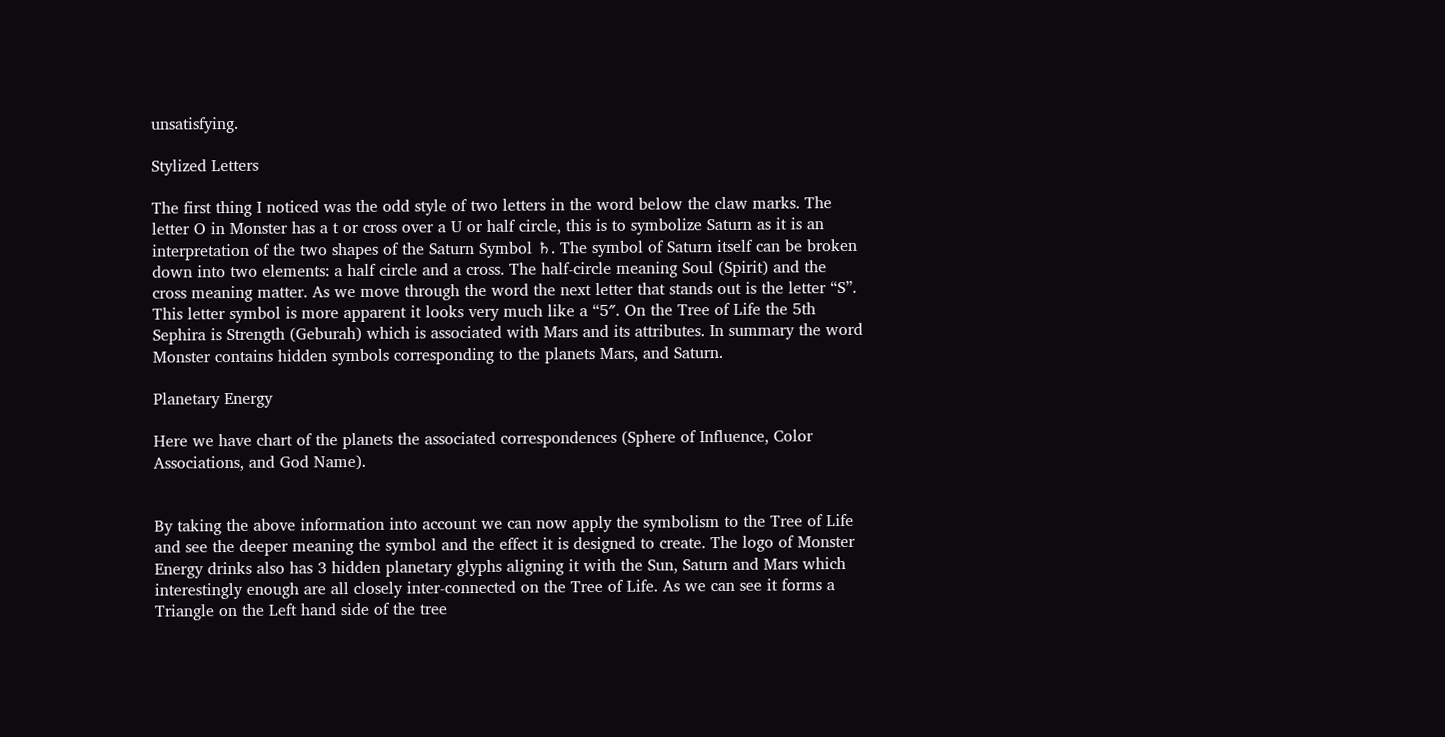unsatisfying.

Stylized Letters

The first thing I noticed was the odd style of two letters in the word below the claw marks. The letter O in Monster has a t or cross over a U or half circle, this is to symbolize Saturn as it is an interpretation of the two shapes of the Saturn Symbol ♄. The symbol of Saturn itself can be broken down into two elements: a half circle and a cross. The half-circle meaning Soul (Spirit) and the cross meaning matter. As we move through the word the next letter that stands out is the letter “S”. This letter symbol is more apparent it looks very much like a “5″. On the Tree of Life the 5th Sephira is Strength (Geburah) which is associated with Mars and its attributes. In summary the word Monster contains hidden symbols corresponding to the planets Mars, and Saturn.

Planetary Energy

Here we have chart of the planets the associated correspondences (Sphere of Influence, Color Associations, and God Name).


By taking the above information into account we can now apply the symbolism to the Tree of Life and see the deeper meaning the symbol and the effect it is designed to create. The logo of Monster Energy drinks also has 3 hidden planetary glyphs aligning it with the Sun, Saturn and Mars which interestingly enough are all closely inter-connected on the Tree of Life. As we can see it forms a Triangle on the Left hand side of the tree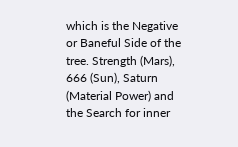which is the Negative or Baneful Side of the tree. Strength (Mars), 666 (Sun), Saturn (Material Power) and the Search for inner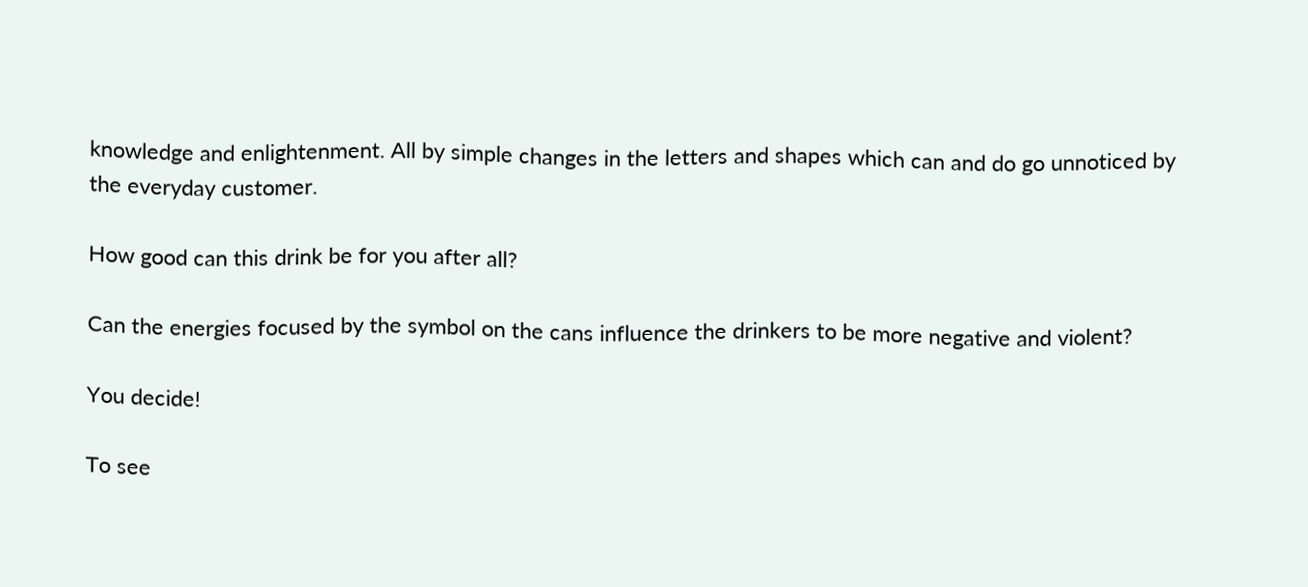knowledge and enlightenment. All by simple changes in the letters and shapes which can and do go unnoticed by the everyday customer.

How good can this drink be for you after all?

Can the energies focused by the symbol on the cans influence the drinkers to be more negative and violent?

You decide!

To see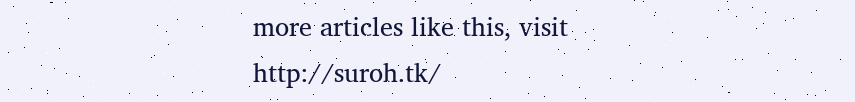more articles like this, visit http://suroh.tk/